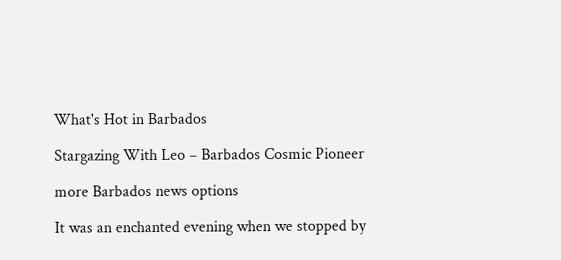What's Hot in Barbados

Stargazing With Leo – Barbados Cosmic Pioneer

more Barbados news options

It was an enchanted evening when we stopped by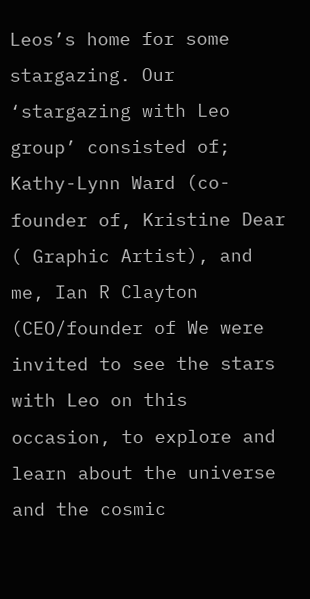Leos’s home for some stargazing. Our ‘stargazing with Leo group’ consisted of; Kathy-Lynn Ward (co-founder of, Kristine Dear ( Graphic Artist), and me, Ian R Clayton (CEO/founder of We were invited to see the stars with Leo on this occasion, to explore and learn about the universe and the cosmic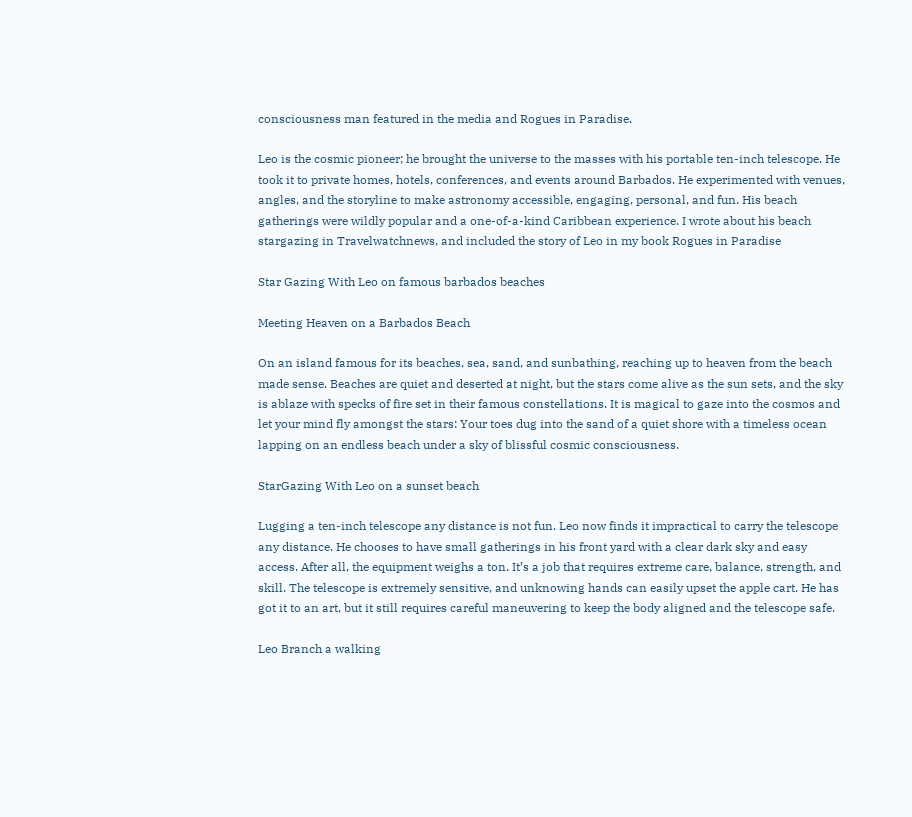consciousness man featured in the media and Rogues in Paradise.

Leo is the cosmic pioneer; he brought the universe to the masses with his portable ten-inch telescope. He took it to private homes, hotels, conferences, and events around Barbados. He experimented with venues, angles, and the storyline to make astronomy accessible, engaging, personal, and fun. His beach gatherings were wildly popular and a one-of-a-kind Caribbean experience. I wrote about his beach stargazing in Travelwatchnews, and included the story of Leo in my book Rogues in Paradise

Star Gazing With Leo on famous barbados beaches

Meeting Heaven on a Barbados Beach

On an island famous for its beaches, sea, sand, and sunbathing, reaching up to heaven from the beach made sense. Beaches are quiet and deserted at night, but the stars come alive as the sun sets, and the sky is ablaze with specks of fire set in their famous constellations. It is magical to gaze into the cosmos and let your mind fly amongst the stars: Your toes dug into the sand of a quiet shore with a timeless ocean lapping on an endless beach under a sky of blissful cosmic consciousness.

StarGazing With Leo on a sunset beach

Lugging a ten-inch telescope any distance is not fun. Leo now finds it impractical to carry the telescope any distance. He chooses to have small gatherings in his front yard with a clear dark sky and easy access. After all, the equipment weighs a ton. It’s a job that requires extreme care, balance, strength, and skill. The telescope is extremely sensitive, and unknowing hands can easily upset the apple cart. He has got it to an art, but it still requires careful maneuvering to keep the body aligned and the telescope safe.

Leo Branch a walking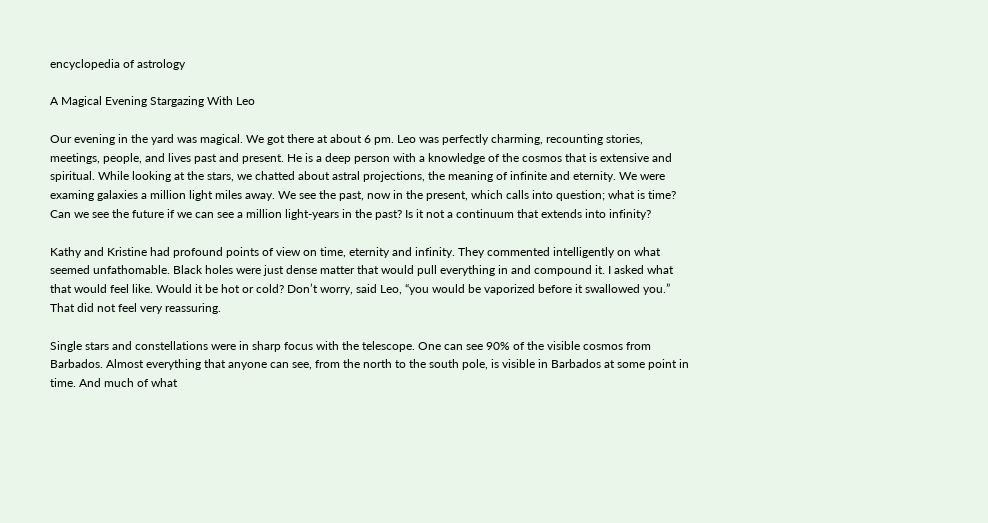encyclopedia of astrology

A Magical Evening Stargazing With Leo

Our evening in the yard was magical. We got there at about 6 pm. Leo was perfectly charming, recounting stories, meetings, people, and lives past and present. He is a deep person with a knowledge of the cosmos that is extensive and spiritual. While looking at the stars, we chatted about astral projections, the meaning of infinite and eternity. We were examing galaxies a million light miles away. We see the past, now in the present, which calls into question; what is time? Can we see the future if we can see a million light-years in the past? Is it not a continuum that extends into infinity?

Kathy and Kristine had profound points of view on time, eternity and infinity. They commented intelligently on what seemed unfathomable. Black holes were just dense matter that would pull everything in and compound it. I asked what that would feel like. Would it be hot or cold? Don’t worry, said Leo, “you would be vaporized before it swallowed you.” That did not feel very reassuring.

Single stars and constellations were in sharp focus with the telescope. One can see 90% of the visible cosmos from Barbados. Almost everything that anyone can see, from the north to the south pole, is visible in Barbados at some point in time. And much of what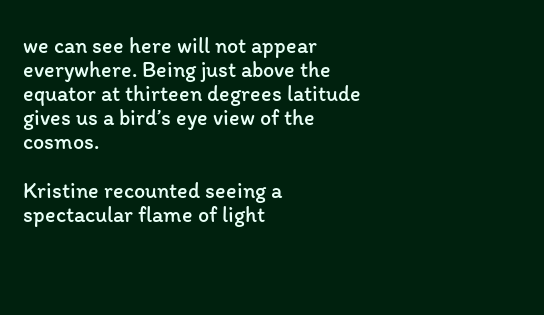we can see here will not appear everywhere. Being just above the equator at thirteen degrees latitude gives us a bird’s eye view of the cosmos.

Kristine recounted seeing a spectacular flame of light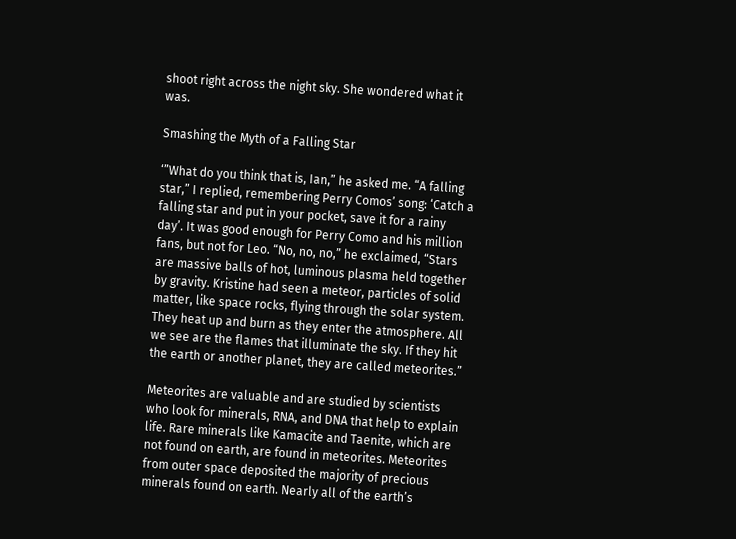shoot right across the night sky. She wondered what it was.

Smashing the Myth of a Falling Star

‘”What do you think that is, Ian,” he asked me. “A falling star,” I replied, remembering Perry Comos’ song: ‘Catch a falling star and put in your pocket, save it for a rainy day’. It was good enough for Perry Como and his million fans, but not for Leo. “No, no, no,” he exclaimed, “Stars are massive balls of hot, luminous plasma held together by gravity. Kristine had seen a meteor, particles of solid matter, like space rocks, flying through the solar system. They heat up and burn as they enter the atmosphere. All we see are the flames that illuminate the sky. If they hit the earth or another planet, they are called meteorites.”

Meteorites are valuable and are studied by scientists who look for minerals, RNA, and DNA that help to explain life. Rare minerals like Kamacite and Taenite, which are not found on earth, are found in meteorites. Meteorites from outer space deposited the majority of precious minerals found on earth. Nearly all of the earth’s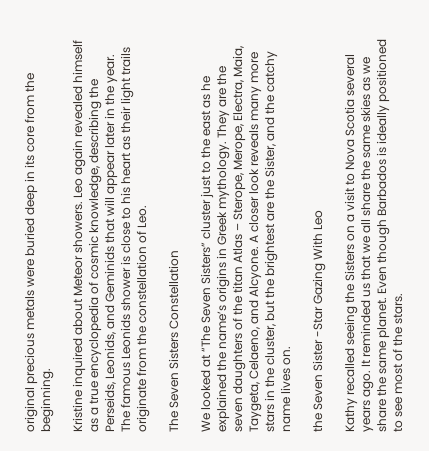original precious metals were buried deep in its core from the beginning.

Kristine inquired about Meteor showers. Leo again revealed himself as a true encyclopedia of cosmic knowledge, describing the Perseids, Leonids, and Geminids that will appear later in the year. The famous Leonids shower is close to his heart as their light trails originate from the constellation of Leo.

The Seven Sisters Constellation

We looked at “The Seven Sisters” cluster just to the east as he explained the name’s origins in Greek mythology. They are the seven daughters of the titan Atlas – Sterope, Merope, Electra, Maia, Taygeta, Celaeno, and Alcyone. A closer look reveals many more stars in the cluster, but the brightest are the Sister, and the catchy name lives on.

the Seven Sister -Star Gazing With Leo

Kathy recalled seeing the Sisters on a visit to Nova Scotia several years ago. It reminded us that we all share the same skies as we share the same planet. Even though Barbados is ideally positioned to see most of the stars.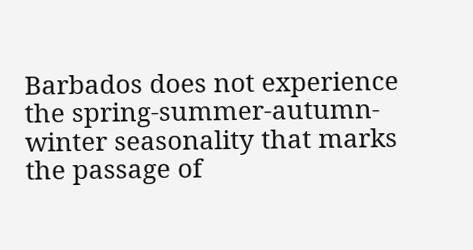Barbados does not experience the spring-summer-autumn-winter seasonality that marks the passage of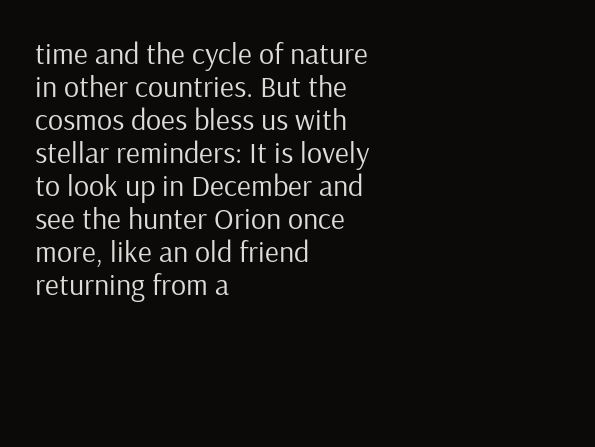time and the cycle of nature in other countries. But the cosmos does bless us with stellar reminders: It is lovely to look up in December and see the hunter Orion once more, like an old friend returning from a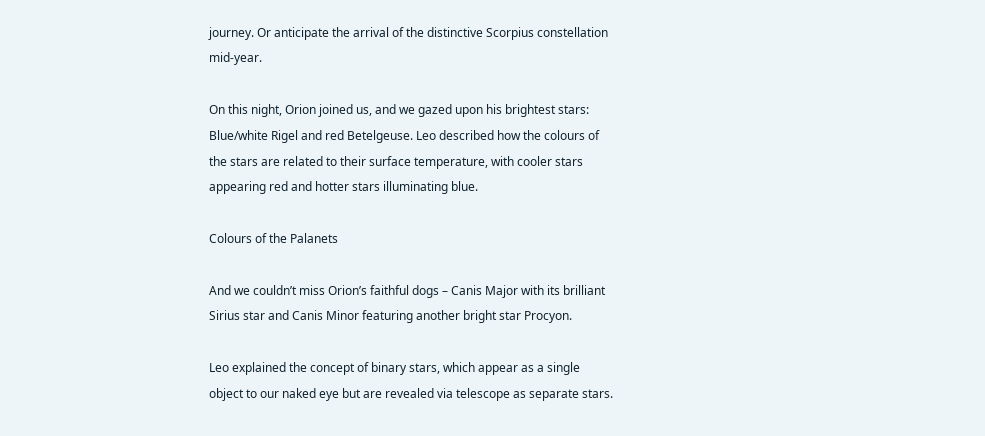journey. Or anticipate the arrival of the distinctive Scorpius constellation mid-year.

On this night, Orion joined us, and we gazed upon his brightest stars: Blue/white Rigel and red Betelgeuse. Leo described how the colours of the stars are related to their surface temperature, with cooler stars appearing red and hotter stars illuminating blue.

Colours of the Palanets

And we couldn’t miss Orion’s faithful dogs – Canis Major with its brilliant Sirius star and Canis Minor featuring another bright star Procyon.

Leo explained the concept of binary stars, which appear as a single object to our naked eye but are revealed via telescope as separate stars.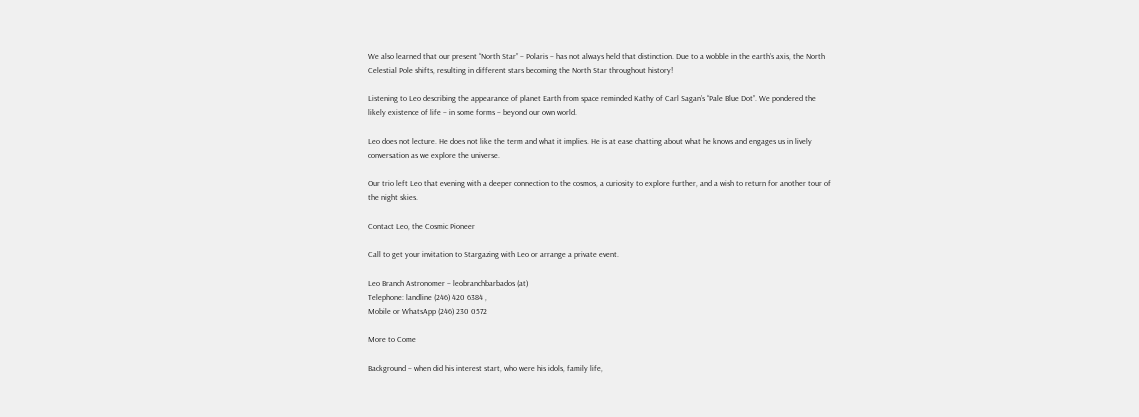We also learned that our present “North Star” – Polaris – has not always held that distinction. Due to a wobble in the earth’s axis, the North Celestial Pole shifts, resulting in different stars becoming the North Star throughout history!

Listening to Leo describing the appearance of planet Earth from space reminded Kathy of Carl Sagan’s “Pale Blue Dot”. We pondered the likely existence of life – in some forms – beyond our own world.

Leo does not lecture. He does not like the term and what it implies. He is at ease chatting about what he knows and engages us in lively conversation as we explore the universe.

Our trio left Leo that evening with a deeper connection to the cosmos, a curiosity to explore further, and a wish to return for another tour of the night skies.

Contact Leo, the Cosmic Pioneer

Call to get your invitation to Stargazing with Leo or arrange a private event.

Leo Branch Astronomer – leobranchbarbados (at)
Telephone: landline (246) 420 6384 ,
Mobile or WhatsApp (246) 230 0572

More to Come

Background – when did his interest start, who were his idols, family life,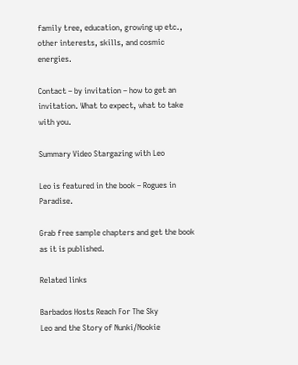family tree, education, growing up etc., other interests, skills, and cosmic energies.

Contact – by invitation – how to get an invitation. What to expect, what to take with you.

Summary Video Stargazing with Leo

Leo is featured in the book – Rogues in Paradise.

Grab free sample chapters and get the book as it is published.

Related links

Barbados Hosts Reach For The Sky
Leo and the Story of Nunki/Nookie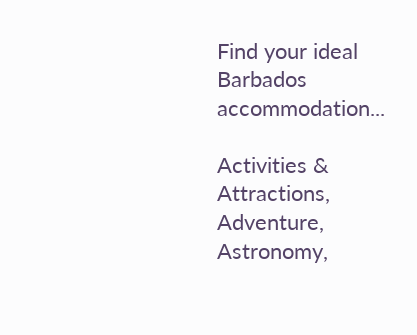Find your ideal Barbados accommodation...

Activities & Attractions, Adventure, Astronomy,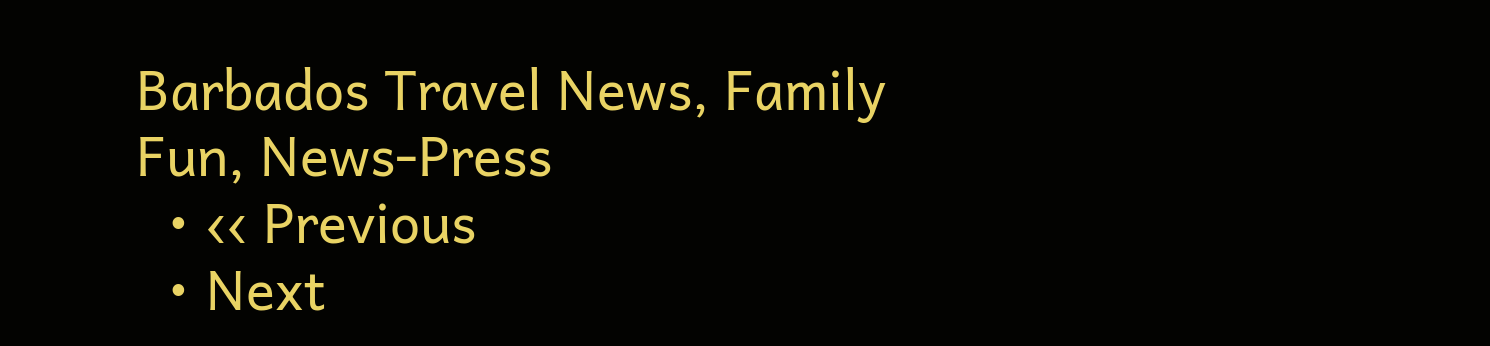Barbados Travel News, Family Fun, News-Press
  • ‹‹ Previous
  • Next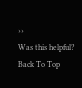››
Was this helpful?
Back To Top